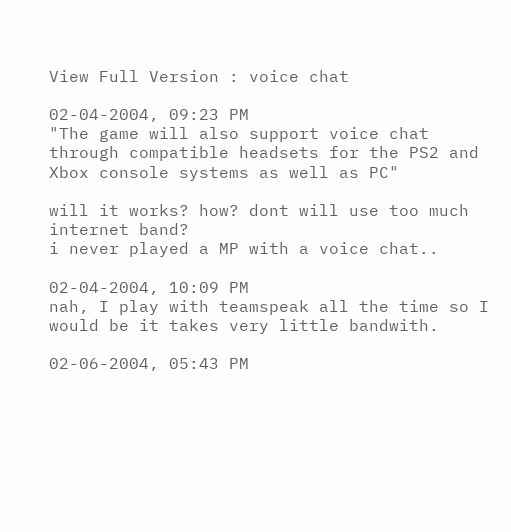View Full Version : voice chat

02-04-2004, 09:23 PM
"The game will also support voice chat through compatible headsets for the PS2 and Xbox console systems as well as PC"

will it works? how? dont will use too much internet band?
i never played a MP with a voice chat..

02-04-2004, 10:09 PM
nah, I play with teamspeak all the time so I would be it takes very little bandwith.

02-06-2004, 05:43 PM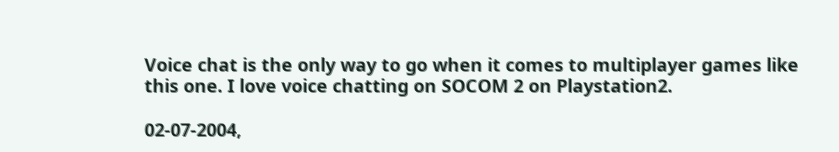Voice chat is the only way to go when it comes to multiplayer games like this one. I love voice chatting on SOCOM 2 on Playstation2.

02-07-2004,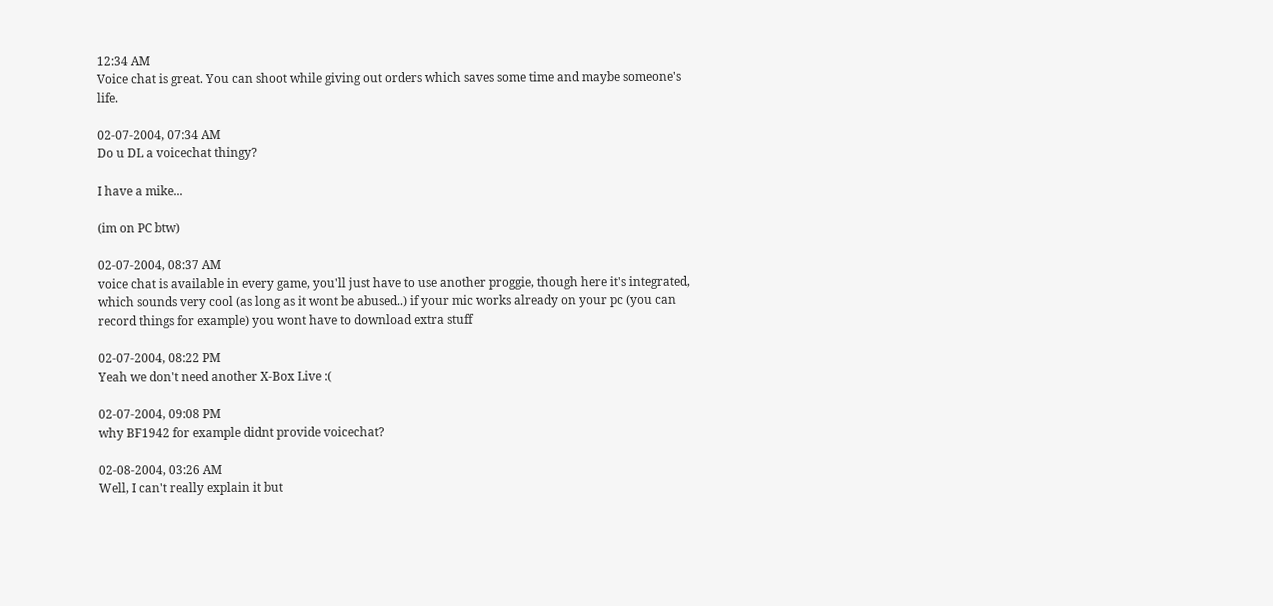12:34 AM
Voice chat is great. You can shoot while giving out orders which saves some time and maybe someone's life.

02-07-2004, 07:34 AM
Do u DL a voicechat thingy?

I have a mike...

(im on PC btw)

02-07-2004, 08:37 AM
voice chat is available in every game, you'll just have to use another proggie, though here it's integrated, which sounds very cool (as long as it wont be abused..) if your mic works already on your pc (you can record things for example) you wont have to download extra stuff

02-07-2004, 08:22 PM
Yeah we don't need another X-Box Live :(

02-07-2004, 09:08 PM
why BF1942 for example didnt provide voicechat?

02-08-2004, 03:26 AM
Well, I can't really explain it but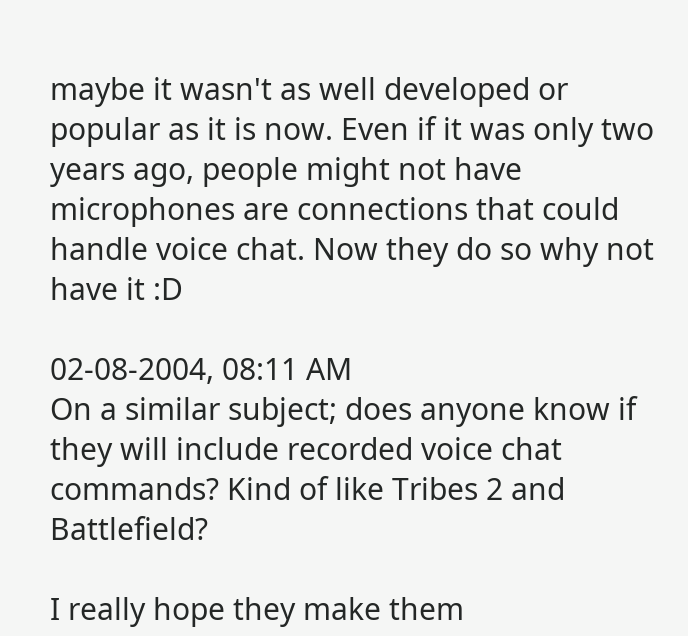maybe it wasn't as well developed or popular as it is now. Even if it was only two years ago, people might not have microphones are connections that could handle voice chat. Now they do so why not have it :D

02-08-2004, 08:11 AM
On a similar subject; does anyone know if they will include recorded voice chat commands? Kind of like Tribes 2 and Battlefield?

I really hope they make them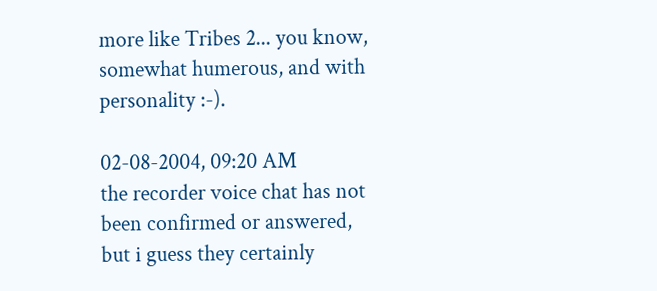more like Tribes 2... you know, somewhat humerous, and with personality :-).

02-08-2004, 09:20 AM
the recorder voice chat has not been confirmed or answered, but i guess they certainly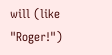will (like "Roger!")